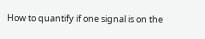How to quantify if one signal is on the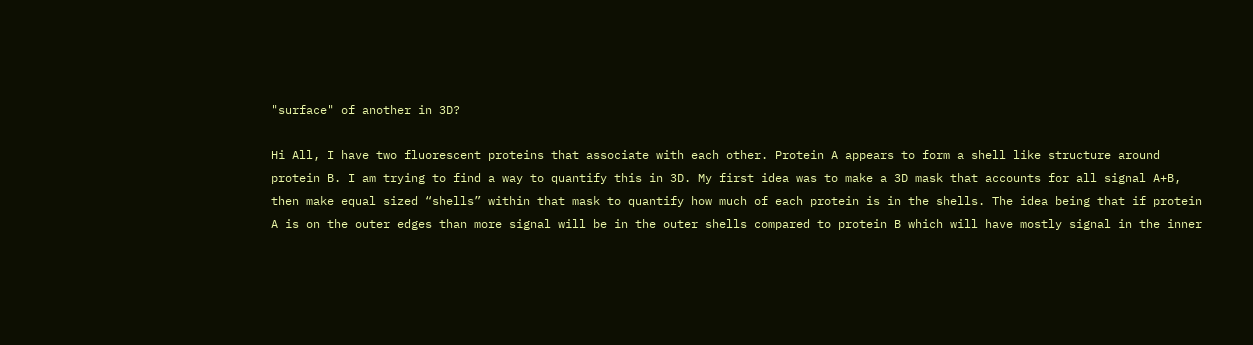"surface" of another in 3D?

Hi All, I have two fluorescent proteins that associate with each other. Protein A appears to form a shell like structure around protein B. I am trying to find a way to quantify this in 3D. My first idea was to make a 3D mask that accounts for all signal A+B, then make equal sized “shells” within that mask to quantify how much of each protein is in the shells. The idea being that if protein A is on the outer edges than more signal will be in the outer shells compared to protein B which will have mostly signal in the inner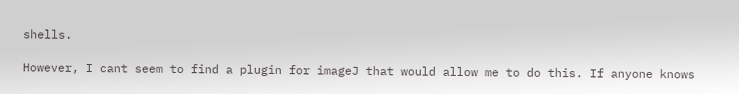shells.

However, I cant seem to find a plugin for imageJ that would allow me to do this. If anyone knows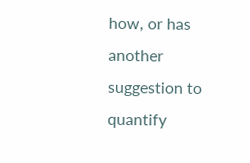how, or has another suggestion to quantify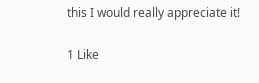this I would really appreciate it!

1 Like